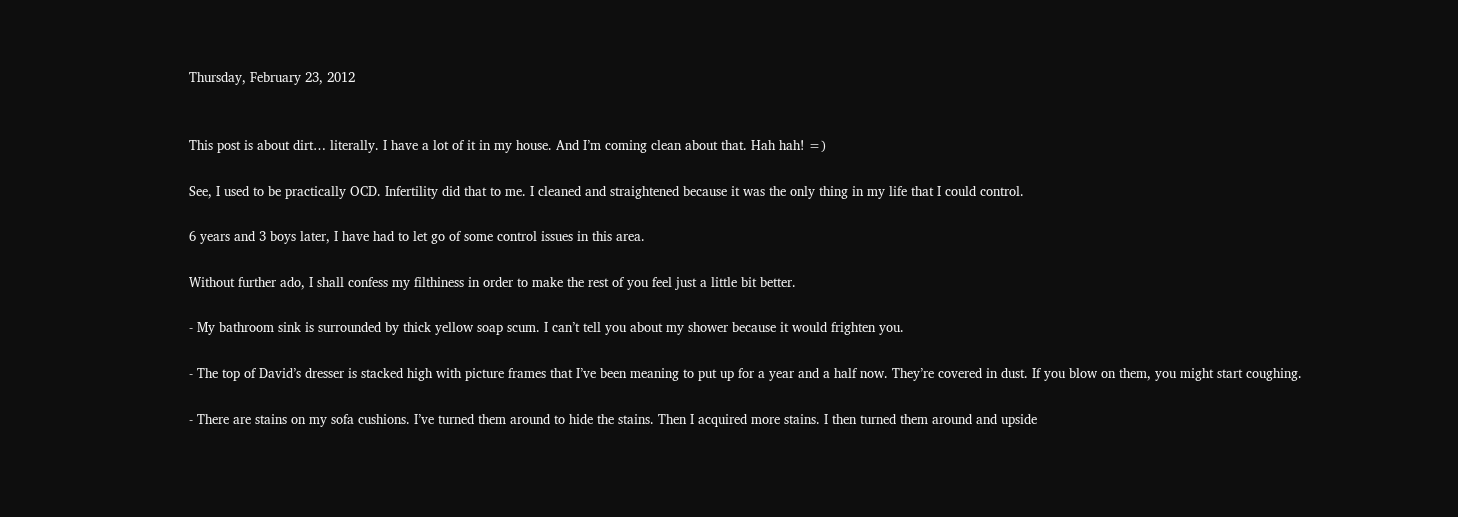Thursday, February 23, 2012


This post is about dirt… literally. I have a lot of it in my house. And I’m coming clean about that. Hah hah! =)

See, I used to be practically OCD. Infertility did that to me. I cleaned and straightened because it was the only thing in my life that I could control.

6 years and 3 boys later, I have had to let go of some control issues in this area.

Without further ado, I shall confess my filthiness in order to make the rest of you feel just a little bit better.

- My bathroom sink is surrounded by thick yellow soap scum. I can’t tell you about my shower because it would frighten you.

- The top of David’s dresser is stacked high with picture frames that I’ve been meaning to put up for a year and a half now. They’re covered in dust. If you blow on them, you might start coughing.

- There are stains on my sofa cushions. I’ve turned them around to hide the stains. Then I acquired more stains. I then turned them around and upside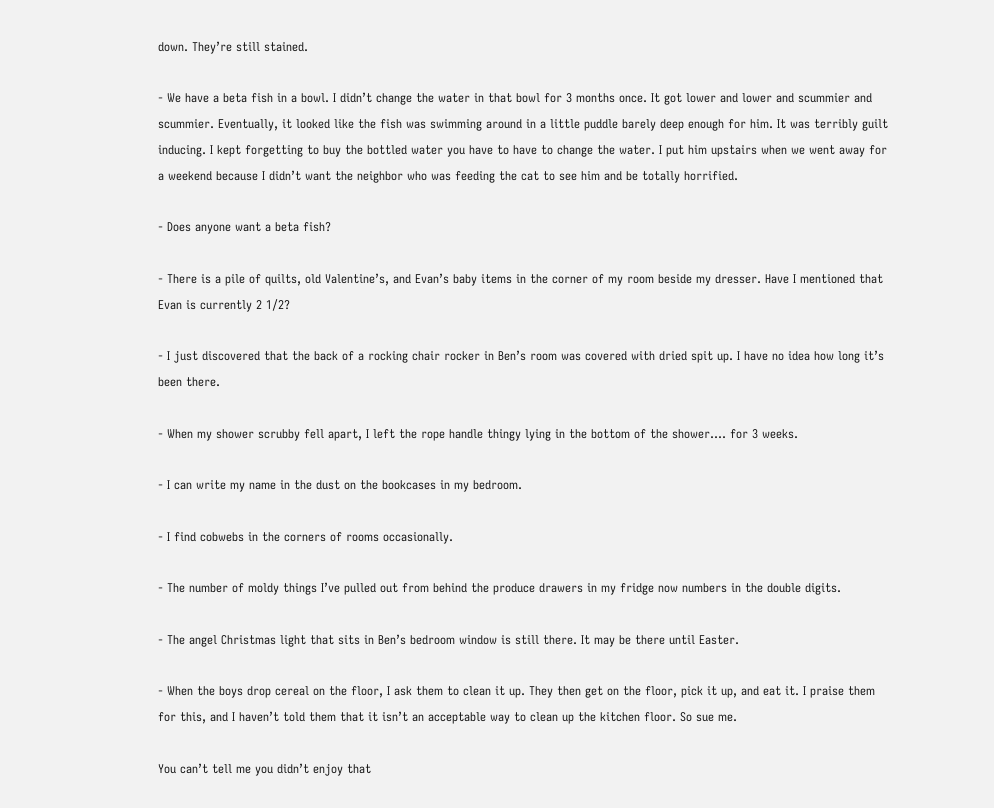down. They’re still stained.

- We have a beta fish in a bowl. I didn’t change the water in that bowl for 3 months once. It got lower and lower and scummier and scummier. Eventually, it looked like the fish was swimming around in a little puddle barely deep enough for him. It was terribly guilt inducing. I kept forgetting to buy the bottled water you have to have to change the water. I put him upstairs when we went away for a weekend because I didn’t want the neighbor who was feeding the cat to see him and be totally horrified.

- Does anyone want a beta fish?

- There is a pile of quilts, old Valentine’s, and Evan’s baby items in the corner of my room beside my dresser. Have I mentioned that Evan is currently 2 1/2?

- I just discovered that the back of a rocking chair rocker in Ben’s room was covered with dried spit up. I have no idea how long it’s been there.

- When my shower scrubby fell apart, I left the rope handle thingy lying in the bottom of the shower…. for 3 weeks.

- I can write my name in the dust on the bookcases in my bedroom.

- I find cobwebs in the corners of rooms occasionally.

- The number of moldy things I’ve pulled out from behind the produce drawers in my fridge now numbers in the double digits.

- The angel Christmas light that sits in Ben’s bedroom window is still there. It may be there until Easter.

- When the boys drop cereal on the floor, I ask them to clean it up. They then get on the floor, pick it up, and eat it. I praise them for this, and I haven’t told them that it isn’t an acceptable way to clean up the kitchen floor. So sue me.

You can’t tell me you didn’t enjoy that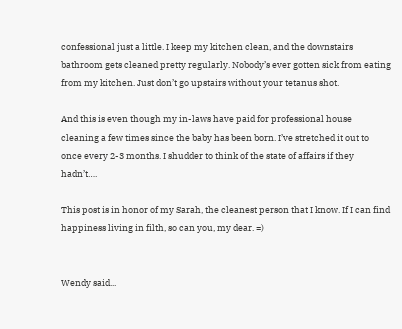confessional just a little. I keep my kitchen clean, and the downstairs bathroom gets cleaned pretty regularly. Nobody’s ever gotten sick from eating from my kitchen. Just don’t go upstairs without your tetanus shot.

And this is even though my in-laws have paid for professional house cleaning a few times since the baby has been born. I’ve stretched it out to once every 2-3 months. I shudder to think of the state of affairs if they hadn’t….

This post is in honor of my Sarah, the cleanest person that I know. If I can find happiness living in filth, so can you, my dear. =)


Wendy said...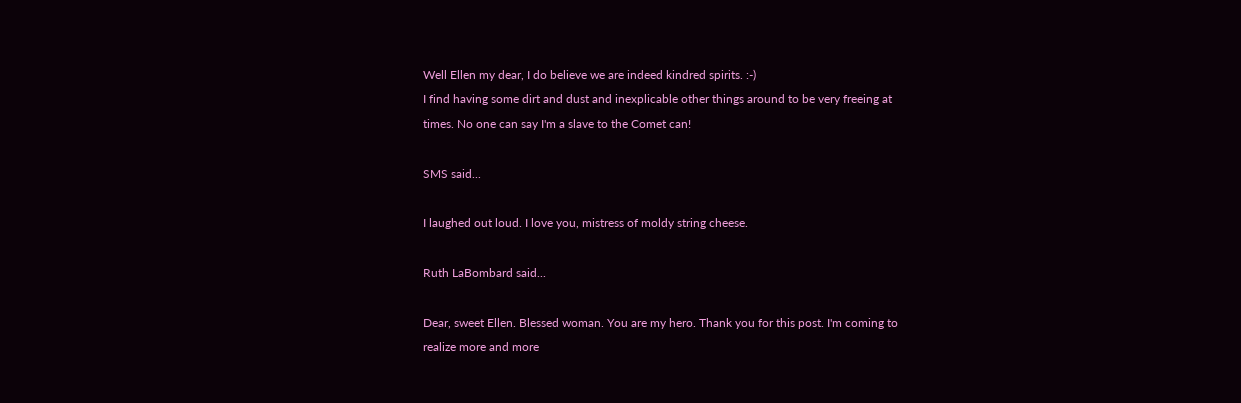Well Ellen my dear, I do believe we are indeed kindred spirits. :-)
I find having some dirt and dust and inexplicable other things around to be very freeing at times. No one can say I'm a slave to the Comet can!

SMS said...

I laughed out loud. I love you, mistress of moldy string cheese.

Ruth LaBombard said...

Dear, sweet Ellen. Blessed woman. You are my hero. Thank you for this post. I'm coming to realize more and more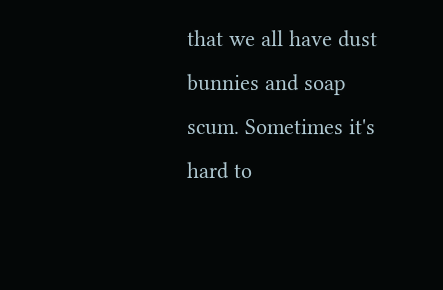that we all have dust bunnies and soap scum. Sometimes it's hard to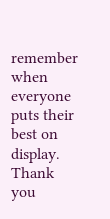remember when everyone puts their best on display. Thank you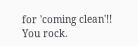for 'coming clean'!! You rock.